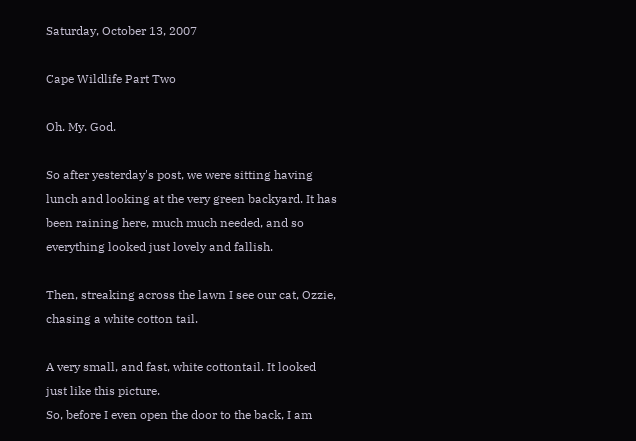Saturday, October 13, 2007

Cape Wildlife Part Two

Oh. My. God.

So after yesterday's post, we were sitting having lunch and looking at the very green backyard. It has been raining here, much much needed, and so everything looked just lovely and fallish.

Then, streaking across the lawn I see our cat, Ozzie, chasing a white cotton tail.

A very small, and fast, white cottontail. It looked just like this picture.
So, before I even open the door to the back, I am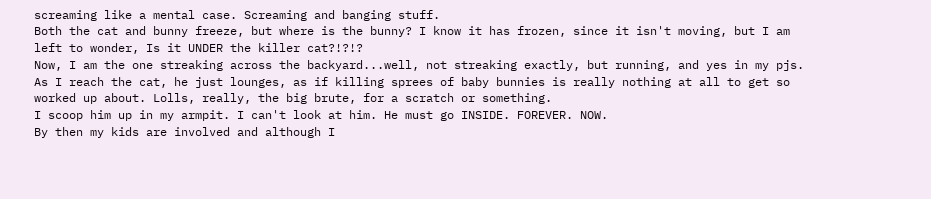screaming like a mental case. Screaming and banging stuff.
Both the cat and bunny freeze, but where is the bunny? I know it has frozen, since it isn't moving, but I am left to wonder, Is it UNDER the killer cat?!?!?
Now, I am the one streaking across the backyard...well, not streaking exactly, but running, and yes in my pjs. As I reach the cat, he just lounges, as if killing sprees of baby bunnies is really nothing at all to get so worked up about. Lolls, really, the big brute, for a scratch or something.
I scoop him up in my armpit. I can't look at him. He must go INSIDE. FOREVER. NOW.
By then my kids are involved and although I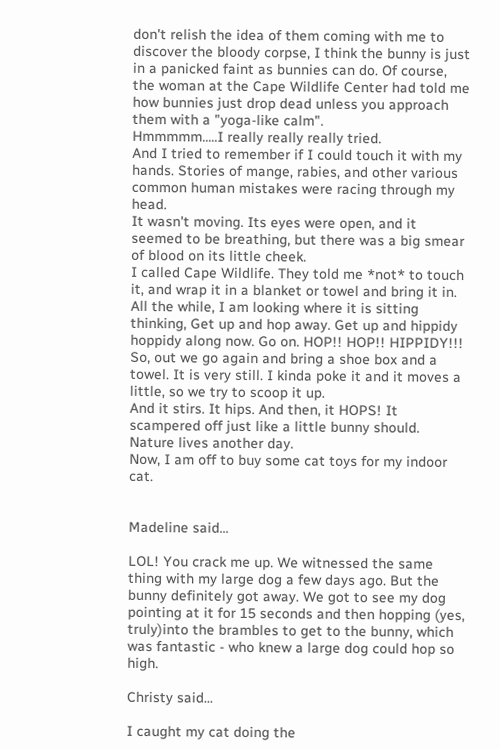don't relish the idea of them coming with me to discover the bloody corpse, I think the bunny is just in a panicked faint as bunnies can do. Of course, the woman at the Cape Wildlife Center had told me how bunnies just drop dead unless you approach them with a "yoga-like calm".
Hmmmmm.....I really really really tried.
And I tried to remember if I could touch it with my hands. Stories of mange, rabies, and other various common human mistakes were racing through my head.
It wasn't moving. Its eyes were open, and it seemed to be breathing, but there was a big smear of blood on its little cheek.
I called Cape Wildlife. They told me *not* to touch it, and wrap it in a blanket or towel and bring it in.
All the while, I am looking where it is sitting thinking, Get up and hop away. Get up and hippidy hoppidy along now. Go on. HOP!! HOP!! HIPPIDY!!!
So, out we go again and bring a shoe box and a towel. It is very still. I kinda poke it and it moves a little, so we try to scoop it up.
And it stirs. It hips. And then, it HOPS! It scampered off just like a little bunny should.
Nature lives another day.
Now, I am off to buy some cat toys for my indoor cat.


Madeline said...

LOL! You crack me up. We witnessed the same thing with my large dog a few days ago. But the bunny definitely got away. We got to see my dog pointing at it for 15 seconds and then hopping (yes, truly)into the brambles to get to the bunny, which was fantastic - who knew a large dog could hop so high.

Christy said...

I caught my cat doing the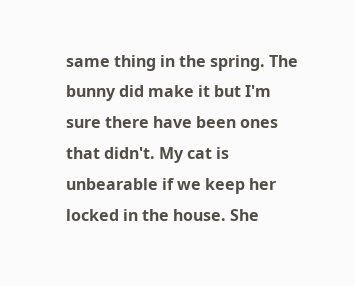same thing in the spring. The bunny did make it but I'm sure there have been ones that didn't. My cat is unbearable if we keep her locked in the house. She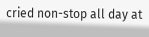cried non-stop all day at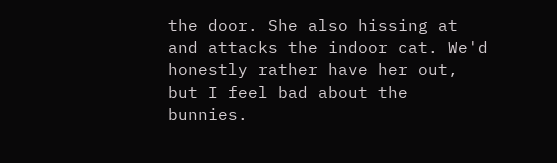the door. She also hissing at and attacks the indoor cat. We'd honestly rather have her out, but I feel bad about the bunnies.